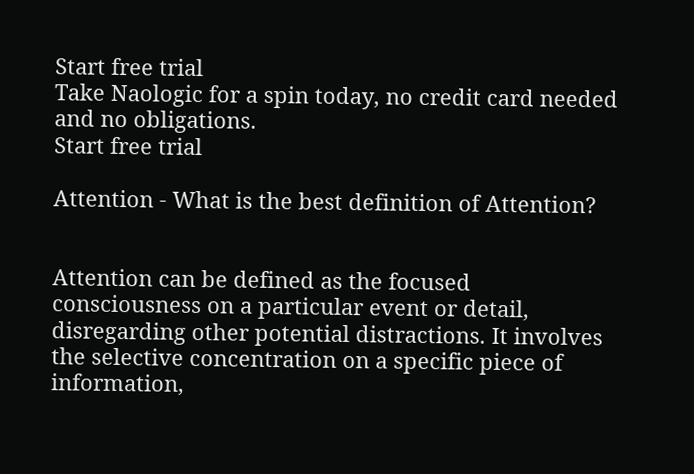Start free trial
Take Naologic for a spin today, no credit card needed and no obligations.
Start free trial

Attention - What is the best definition of Attention?


Attention can be defined as the focused consciousness on a particular event or detail, disregarding other potential distractions. It involves the selective concentration on a specific piece of information,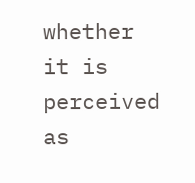whether it is perceived as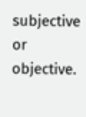subjective or objective.